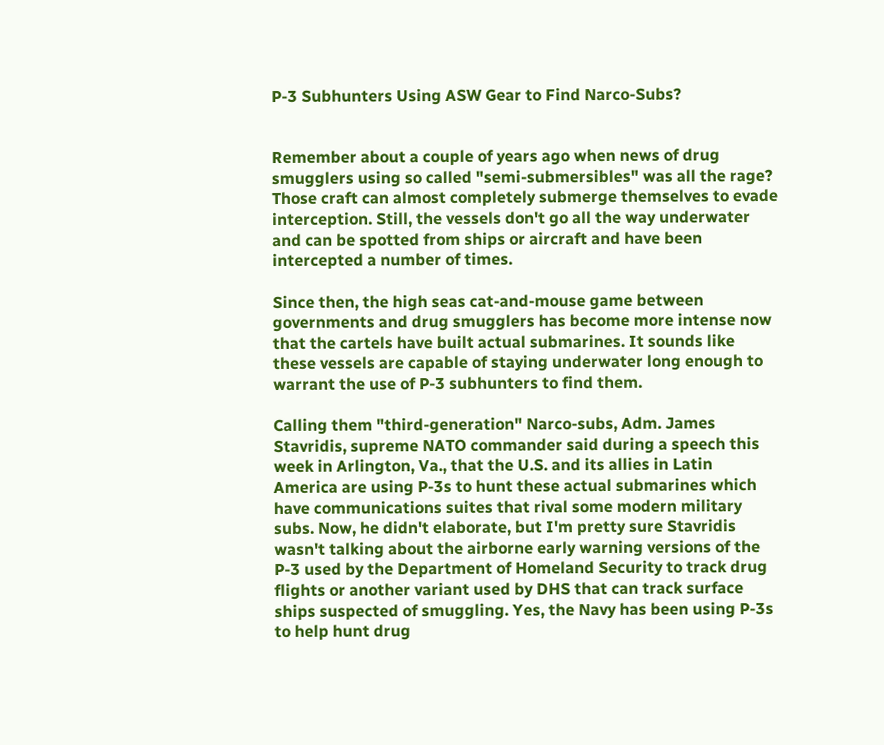P-3 Subhunters Using ASW Gear to Find Narco-Subs?


Remember about a couple of years ago when news of drug smugglers using so called "semi-submersibles" was all the rage? Those craft can almost completely submerge themselves to evade interception. Still, the vessels don't go all the way underwater and can be spotted from ships or aircraft and have been intercepted a number of times.

Since then, the high seas cat-and-mouse game between governments and drug smugglers has become more intense now that the cartels have built actual submarines. It sounds like these vessels are capable of staying underwater long enough to warrant the use of P-3 subhunters to find them.

Calling them "third-generation" Narco-subs, Adm. James Stavridis, supreme NATO commander said during a speech this week in Arlington, Va., that the U.S. and its allies in Latin America are using P-3s to hunt these actual submarines which have communications suites that rival some modern military subs. Now, he didn't elaborate, but I'm pretty sure Stavridis wasn't talking about the airborne early warning versions of the P-3 used by the Department of Homeland Security to track drug flights or another variant used by DHS that can track surface ships suspected of smuggling. Yes, the Navy has been using P-3s to help hunt drug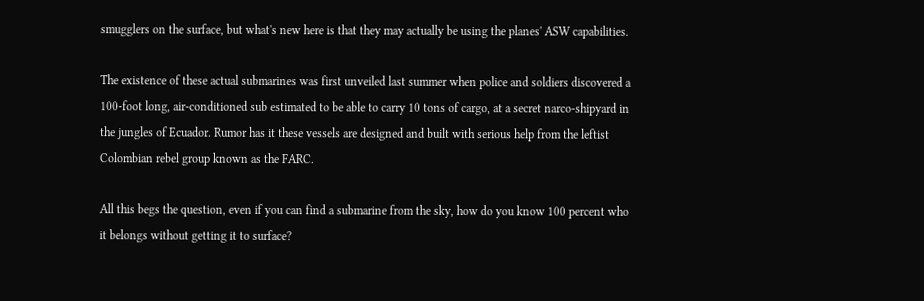smugglers on the surface, but what's new here is that they may actually be using the planes' ASW capabilities.

The existence of these actual submarines was first unveiled last summer when police and soldiers discovered a 100-foot long, air-conditioned sub estimated to be able to carry 10 tons of cargo, at a secret narco-shipyard in the jungles of Ecuador. Rumor has it these vessels are designed and built with serious help from the leftist Colombian rebel group known as the FARC.

All this begs the question, even if you can find a submarine from the sky, how do you know 100 percent who it belongs without getting it to surface?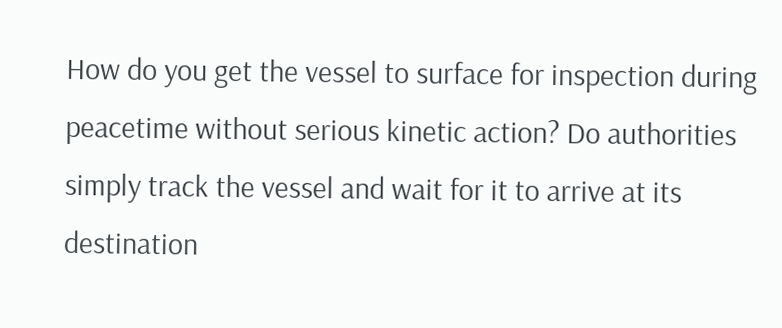How do you get the vessel to surface for inspection during peacetime without serious kinetic action? Do authorities simply track the vessel and wait for it to arrive at its destination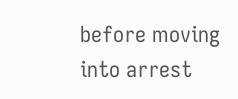before moving into arrest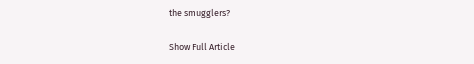the smugglers?

Show Full Article